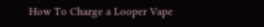How To Charge a Looper Vape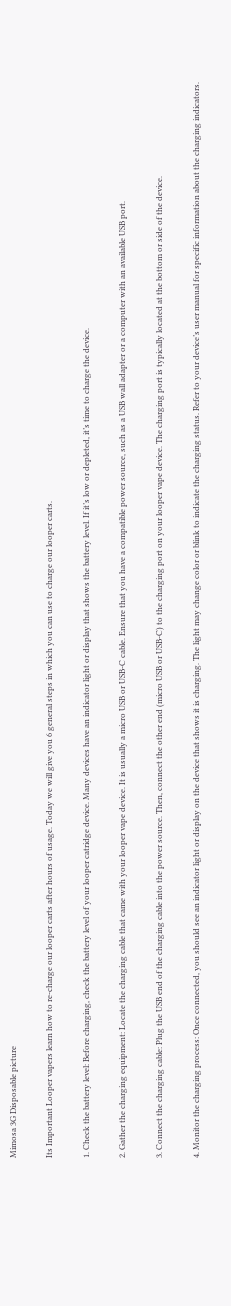Mimosa 3G Disposable picture

Its Important Looper vapers learn how to re-charge our looper carts after hours of usage. Today we will give you 6 general steps in which you can use to charge our looper carts.

1. Check the battery level: Before charging, check the battery level of your looper catridge device. Many devices have an indicator light or display that shows the battery level. If it’s low or depleted, it’s time to charge the device.

2. Gather the charging equipment: Locate the charging cable that came with your looper vape device. It is usually a micro USB or USB-C cable. Ensure that you have a compatible power source, such as a USB wall adapter or a computer with an available USB port.

3. Connect the charging cable: Plug the USB end of the charging cable into the power source. Then, connect the other end (micro USB or USB-C) to the charging port on your looper vape device. The charging port is typically located at the bottom or side of the device.

4. Monitor the charging process: Once connected, you should see an indicator light or display on the device that shows it is charging. The light may change color or blink to indicate the charging status. Refer to your device’s user manual for specific information about the charging indicators.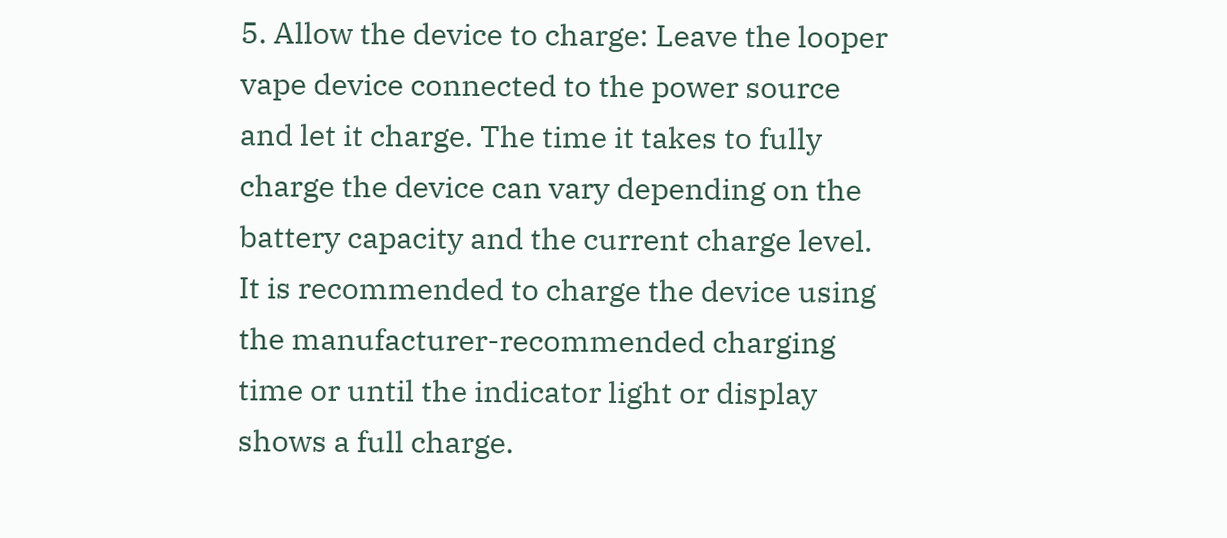5. Allow the device to charge: Leave the looper vape device connected to the power source and let it charge. The time it takes to fully charge the device can vary depending on the battery capacity and the current charge level. It is recommended to charge the device using the manufacturer-recommended charging time or until the indicator light or display shows a full charge.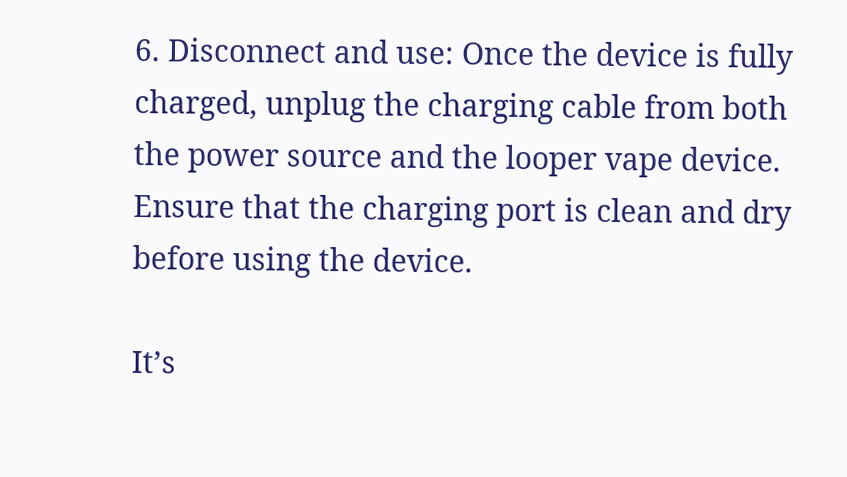6. Disconnect and use: Once the device is fully charged, unplug the charging cable from both the power source and the looper vape device. Ensure that the charging port is clean and dry before using the device.

It’s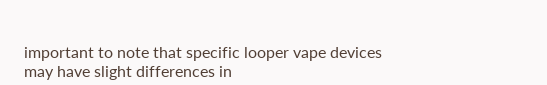important to note that specific looper vape devices may have slight differences in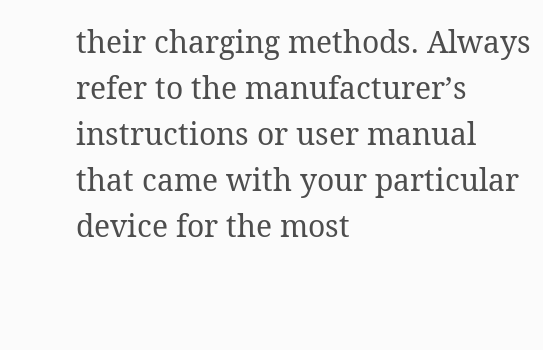their charging methods. Always refer to the manufacturer’s instructions or user manual that came with your particular device for the most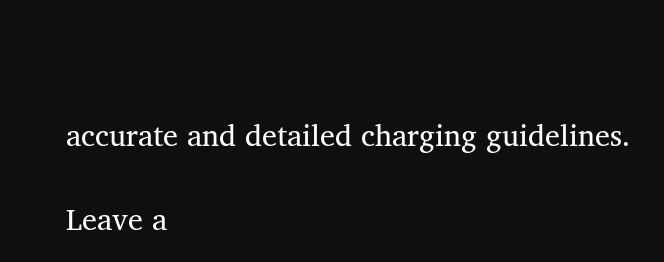accurate and detailed charging guidelines.

Leave a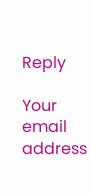Reply

Your email address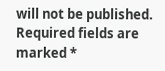will not be published. Required fields are marked *